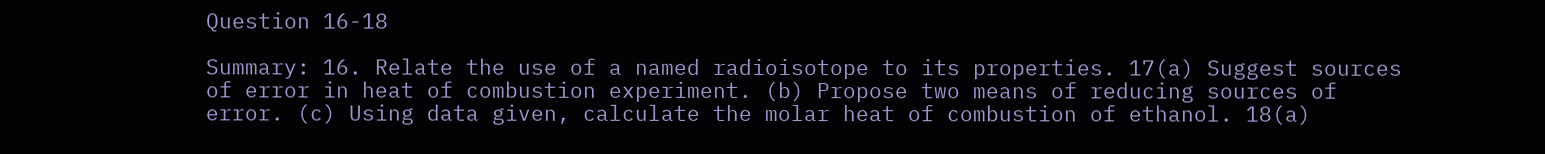Question 16-18

Summary: 16. Relate the use of a named radioisotope to its properties. 17(a) Suggest sources of error in heat of combustion experiment. (b) Propose two means of reducing sources of error. (c) Using data given, calculate the molar heat of combustion of ethanol. 18(a)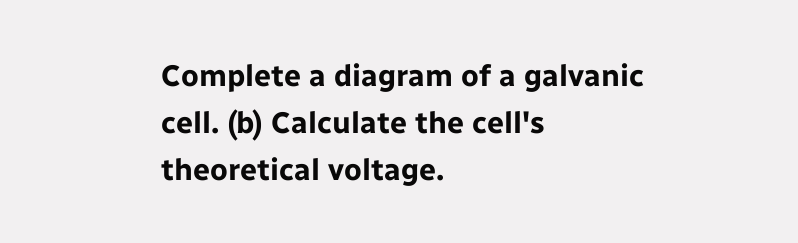Complete a diagram of a galvanic cell. (b) Calculate the cell's theoretical voltage.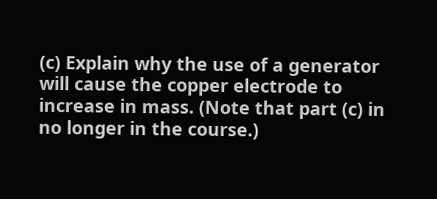(c) Explain why the use of a generator will cause the copper electrode to increase in mass. (Note that part (c) in no longer in the course.)